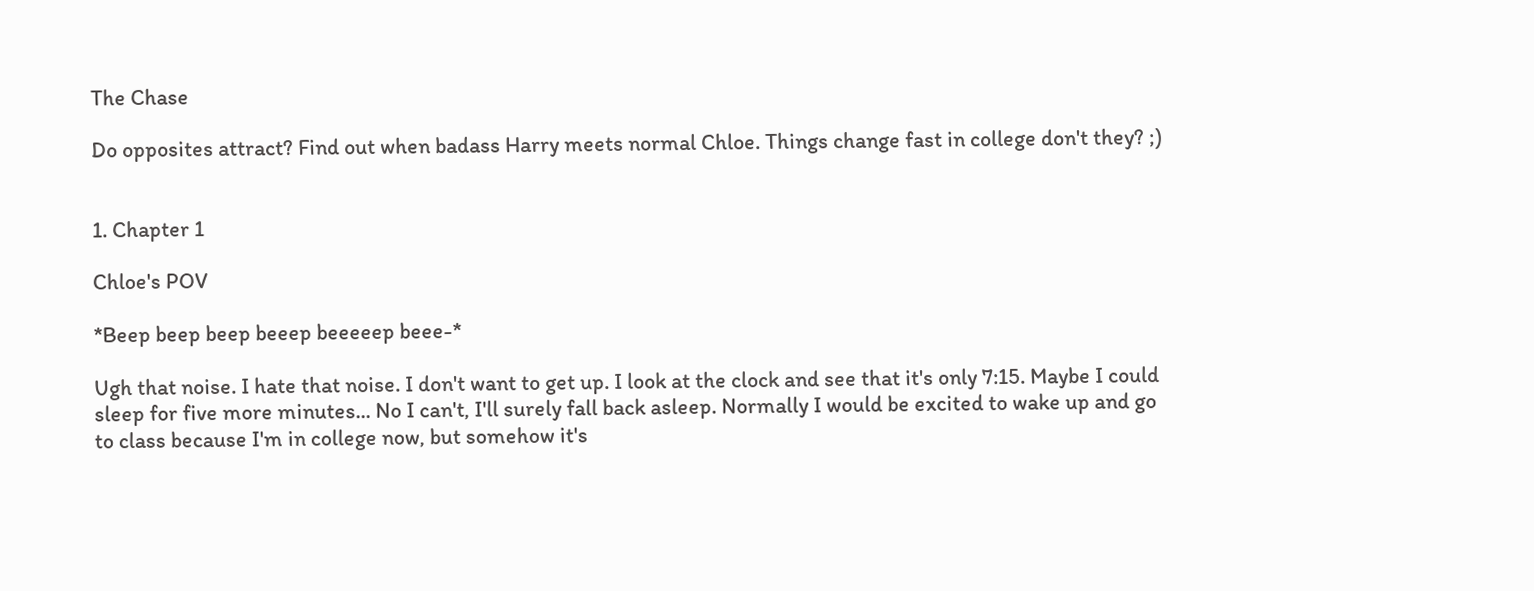The Chase

Do opposites attract? Find out when badass Harry meets normal Chloe. Things change fast in college don't they? ;)


1. Chapter 1

Chloe's POV

*Beep beep beep beeep beeeeep beee-*

Ugh that noise. I hate that noise. I don't want to get up. I look at the clock and see that it's only 7:15. Maybe I could sleep for five more minutes... No I can't, I'll surely fall back asleep. Normally I would be excited to wake up and go to class because I'm in college now, but somehow it's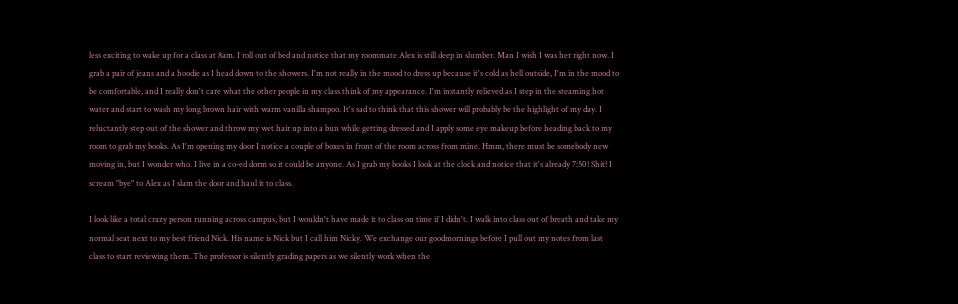less exciting to wake up for a class at 8am. I roll out of bed and notice that my roommate Alex is still deep in slumber. Man I wish I was her right now. I grab a pair of jeans and a hoodie as I head down to the showers. I'm not really in the mood to dress up because it's cold as hell outside, I'm in the mood to be comfortable, and I really don't care what the other people in my class think of my appearance. I'm instantly relieved as I step in the steaming hot water and start to wash my long brown hair with warm vanilla shampoo. It's sad to think that this shower will probably be the highlight of my day. I reluctantly step out of the shower and throw my wet hair up into a bun while getting dressed and I apply some eye makeup before heading back to my room to grab my books. As I'm opening my door I notice a couple of boxes in front of the room across from mine. Hmm, there must be somebody new moving in, but I wonder who. I live in a co-ed dorm so it could be anyone. As I grab my books I look at the clock and notice that it's already 7:50! Shit! I scream "bye" to Alex as I slam the door and haul it to class.

I look like a total crazy person running across campus, but I wouldn't have made it to class on time if I didn't. I walk into class out of breath and take my normal seat next to my best friend Nick. His name is Nick but I call him Nicky. We exchange our goodmornings before I pull out my notes from last class to start reviewing them. The professor is silently grading papers as we silently work when the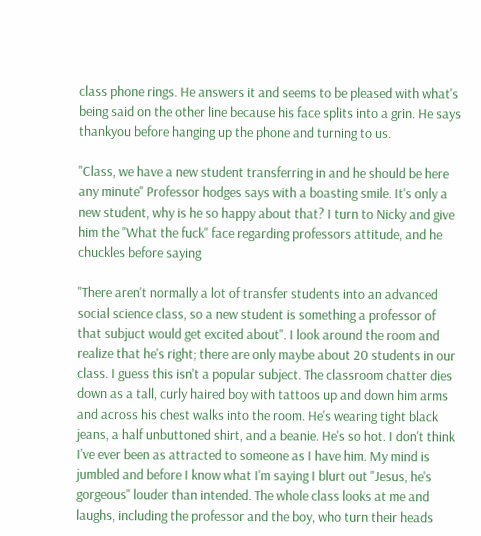class phone rings. He answers it and seems to be pleased with what's being said on the other line because his face splits into a grin. He says thankyou before hanging up the phone and turning to us.

"Class, we have a new student transferring in and he should be here any minute" Professor hodges says with a boasting smile. It's only a new student, why is he so happy about that? I turn to Nicky and give him the "What the fuck" face regarding professors attitude, and he chuckles before saying

"There aren't normally a lot of transfer students into an advanced social science class, so a new student is something a professor of that subjuct would get excited about". I look around the room and realize that he's right; there are only maybe about 20 students in our class. I guess this isn't a popular subject. The classroom chatter dies down as a tall, curly haired boy with tattoos up and down him arms and across his chest walks into the room. He's wearing tight black jeans, a half unbuttoned shirt, and a beanie. He's so hot. I don't think I've ever been as attracted to someone as I have him. My mind is jumbled and before I know what I'm saying I blurt out "Jesus, he's gorgeous" louder than intended. The whole class looks at me and laughs, including the professor and the boy, who turn their heads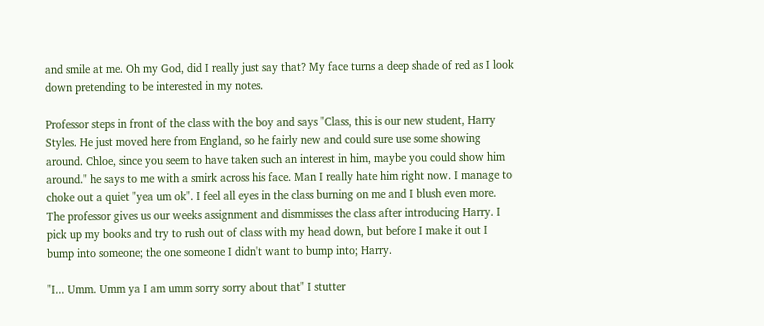and smile at me. Oh my God, did I really just say that? My face turns a deep shade of red as I look down pretending to be interested in my notes.

Professor steps in front of the class with the boy and says "Class, this is our new student, Harry Styles. He just moved here from England, so he fairly new and could sure use some showing around. Chloe, since you seem to have taken such an interest in him, maybe you could show him around." he says to me with a smirk across his face. Man I really hate him right now. I manage to choke out a quiet "yea um ok". I feel all eyes in the class burning on me and I blush even more. The professor gives us our weeks assignment and dismmisses the class after introducing Harry. I pick up my books and try to rush out of class with my head down, but before I make it out I bump into someone; the one someone I didn't want to bump into; Harry.

"I... Umm. Umm ya I am umm sorry sorry about that" I stutter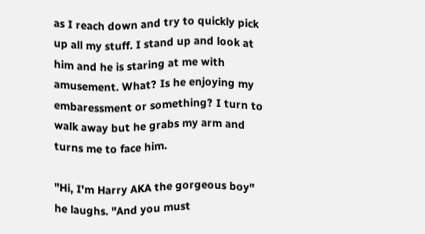as I reach down and try to quickly pick up all my stuff. I stand up and look at him and he is staring at me with amusement. What? Is he enjoying my embaressment or something? I turn to walk away but he grabs my arm and turns me to face him.

"Hi, I'm Harry AKA the gorgeous boy" he laughs. "And you must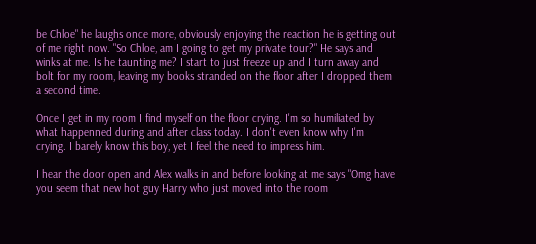be Chloe" he laughs once more, obviously enjoying the reaction he is getting out of me right now. "So Chloe, am I going to get my private tour?" He says and winks at me. Is he taunting me? I start to just freeze up and I turn away and bolt for my room, leaving my books stranded on the floor after I dropped them a second time.

Once I get in my room I find myself on the floor crying. I'm so humiliated by what happenned during and after class today. I don't even know why I'm crying. I barely know this boy, yet I feel the need to impress him.

I hear the door open and Alex walks in and before looking at me says "Omg have you seem that new hot guy Harry who just moved into the room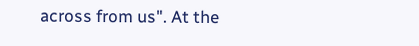across from us". At the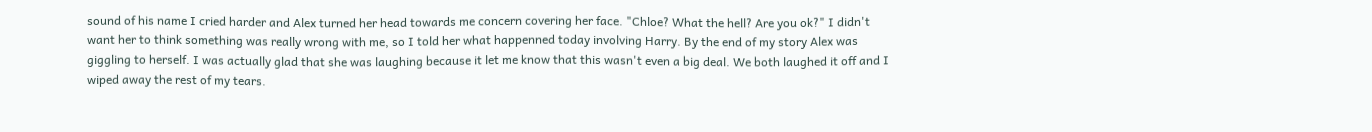sound of his name I cried harder and Alex turned her head towards me concern covering her face. "Chloe? What the hell? Are you ok?" I didn't want her to think something was really wrong with me, so I told her what happenned today involving Harry. By the end of my story Alex was giggling to herself. I was actually glad that she was laughing because it let me know that this wasn't even a big deal. We both laughed it off and I wiped away the rest of my tears.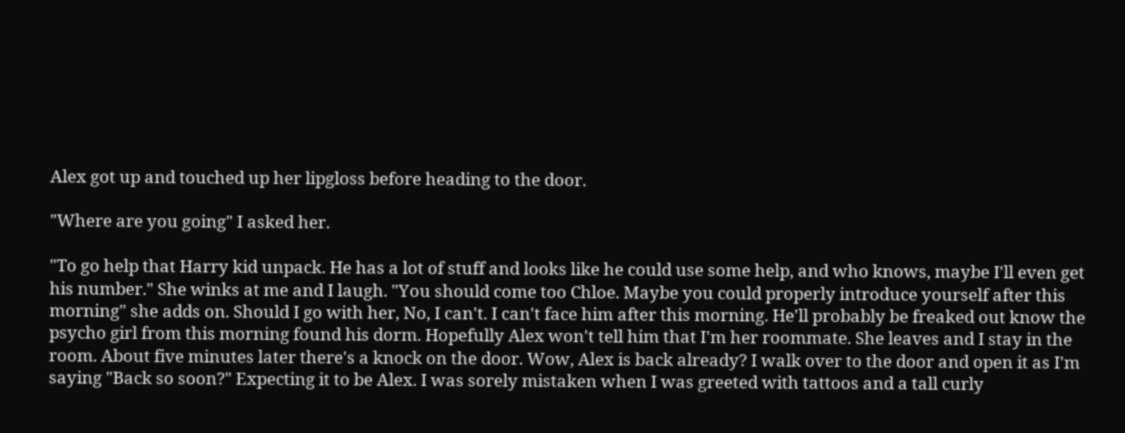Alex got up and touched up her lipgloss before heading to the door.

"Where are you going" I asked her.

"To go help that Harry kid unpack. He has a lot of stuff and looks like he could use some help, and who knows, maybe I'll even get his number." She winks at me and I laugh. "You should come too Chloe. Maybe you could properly introduce yourself after this morning" she adds on. Should I go with her, No, I can't. I can't face him after this morning. He'll probably be freaked out know the psycho girl from this morning found his dorm. Hopefully Alex won't tell him that I'm her roommate. She leaves and I stay in the room. About five minutes later there's a knock on the door. Wow, Alex is back already? I walk over to the door and open it as I'm saying "Back so soon?" Expecting it to be Alex. I was sorely mistaken when I was greeted with tattoos and a tall curly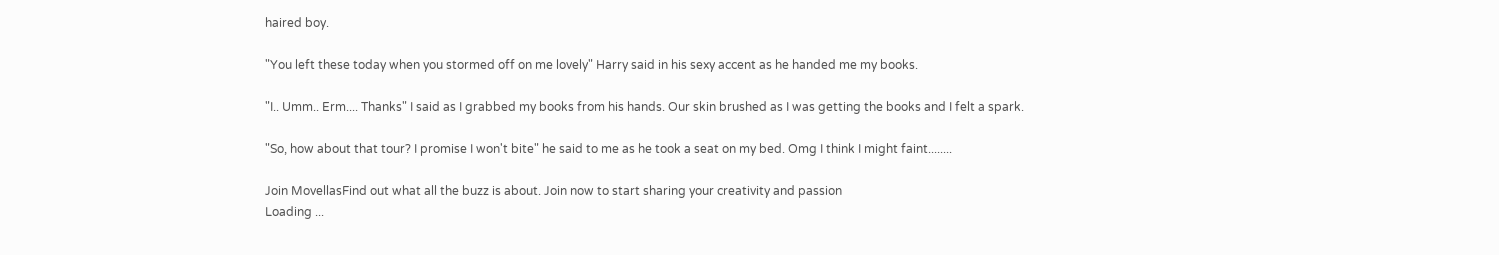haired boy.

"You left these today when you stormed off on me lovely" Harry said in his sexy accent as he handed me my books.

"I.. Umm.. Erm.... Thanks" I said as I grabbed my books from his hands. Our skin brushed as I was getting the books and I felt a spark.

"So, how about that tour? I promise I won't bite" he said to me as he took a seat on my bed. Omg I think I might faint........

Join MovellasFind out what all the buzz is about. Join now to start sharing your creativity and passion
Loading ...